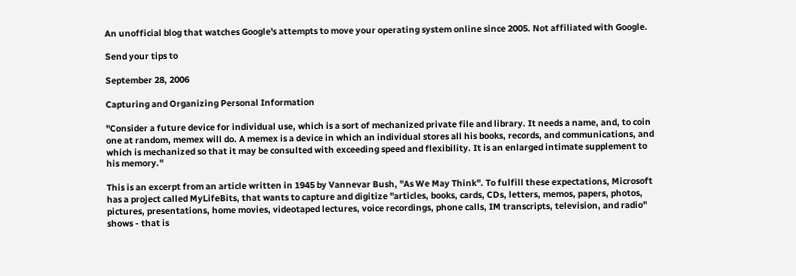An unofficial blog that watches Google's attempts to move your operating system online since 2005. Not affiliated with Google.

Send your tips to

September 28, 2006

Capturing and Organizing Personal Information

"Consider a future device for individual use, which is a sort of mechanized private file and library. It needs a name, and, to coin one at random, memex will do. A memex is a device in which an individual stores all his books, records, and communications, and which is mechanized so that it may be consulted with exceeding speed and flexibility. It is an enlarged intimate supplement to his memory."

This is an excerpt from an article written in 1945 by Vannevar Bush, "As We May Think". To fulfill these expectations, Microsoft has a project called MyLifeBits, that wants to capture and digitize "articles, books, cards, CDs, letters, memos, papers, photos, pictures, presentations, home movies, videotaped lectures, voice recordings, phone calls, IM transcripts, television, and radio" shows - that is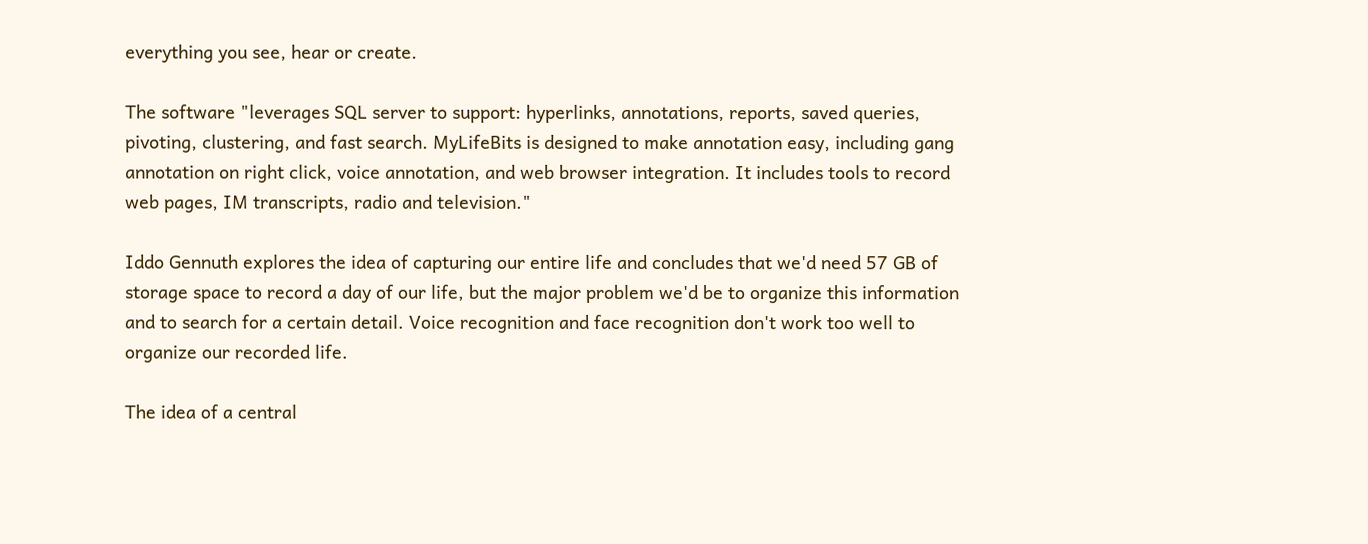everything you see, hear or create.

The software "leverages SQL server to support: hyperlinks, annotations, reports, saved queries, pivoting, clustering, and fast search. MyLifeBits is designed to make annotation easy, including gang annotation on right click, voice annotation, and web browser integration. It includes tools to record web pages, IM transcripts, radio and television."

Iddo Gennuth explores the idea of capturing our entire life and concludes that we'd need 57 GB of storage space to record a day of our life, but the major problem we'd be to organize this information and to search for a certain detail. Voice recognition and face recognition don't work too well to organize our recorded life.

The idea of a central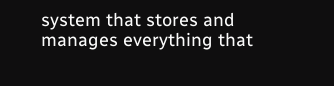system that stores and manages everything that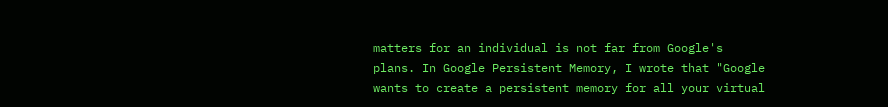matters for an individual is not far from Google's plans. In Google Persistent Memory, I wrote that "Google wants to create a persistent memory for all your virtual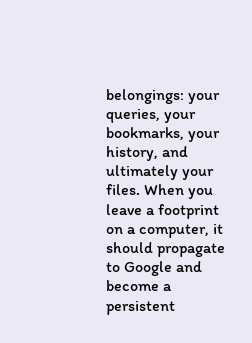belongings: your queries, your bookmarks, your history, and ultimately your files. When you leave a footprint on a computer, it should propagate to Google and become a persistent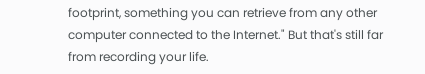footprint, something you can retrieve from any other computer connected to the Internet." But that's still far from recording your life.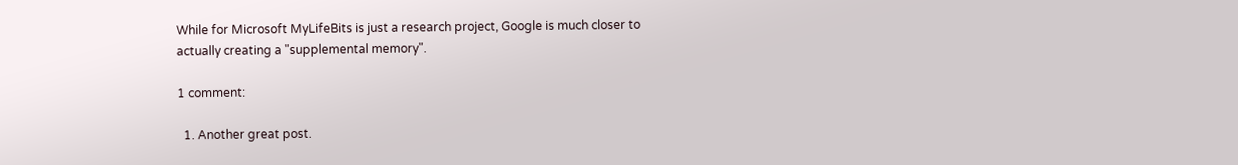While for Microsoft MyLifeBits is just a research project, Google is much closer to actually creating a "supplemental memory".

1 comment:

  1. Another great post.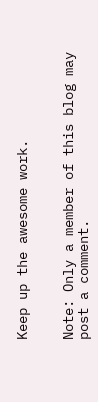Keep up the awesome work.


Note: Only a member of this blog may post a comment.